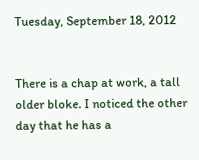Tuesday, September 18, 2012


There is a chap at work, a tall older bloke. I noticed the other day that he has a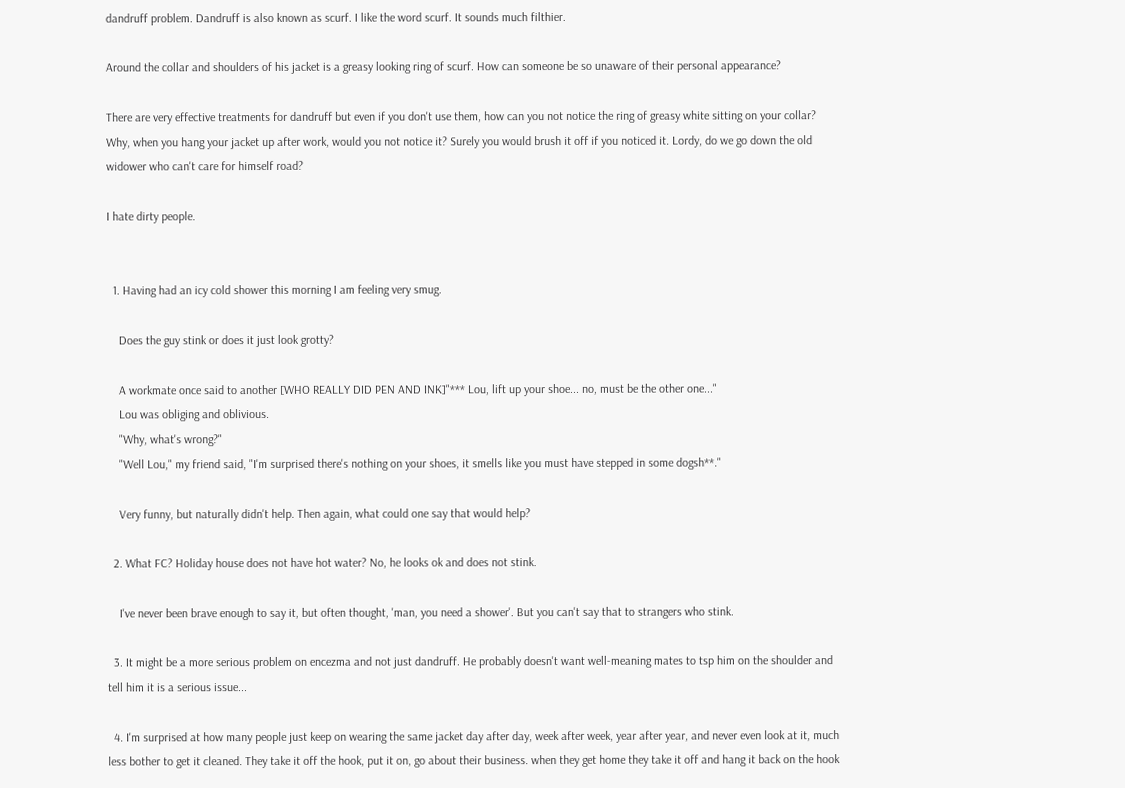dandruff problem. Dandruff is also known as scurf. I like the word scurf. It sounds much filthier.

Around the collar and shoulders of his jacket is a greasy looking ring of scurf. How can someone be so unaware of their personal appearance?

There are very effective treatments for dandruff but even if you don't use them, how can you not notice the ring of greasy white sitting on your collar? Why, when you hang your jacket up after work, would you not notice it? Surely you would brush it off if you noticed it. Lordy, do we go down the old widower who can't care for himself road?

I hate dirty people.


  1. Having had an icy cold shower this morning I am feeling very smug.

    Does the guy stink or does it just look grotty?

    A workmate once said to another [WHO REALLY DID PEN AND INK]"*** Lou, lift up your shoe... no, must be the other one..."
    Lou was obliging and oblivious.
    "Why, what's wrong?"
    "Well Lou," my friend said, "I'm surprised there's nothing on your shoes, it smells like you must have stepped in some dogsh**."

    Very funny, but naturally didn't help. Then again, what could one say that would help?

  2. What FC? Holiday house does not have hot water? No, he looks ok and does not stink.

    I've never been brave enough to say it, but often thought, 'man, you need a shower'. But you can't say that to strangers who stink.

  3. It might be a more serious problem on encezma and not just dandruff. He probably doesn't want well-meaning mates to tsp him on the shoulder and tell him it is a serious issue...

  4. I'm surprised at how many people just keep on wearing the same jacket day after day, week after week, year after year, and never even look at it, much less bother to get it cleaned. They take it off the hook, put it on, go about their business. when they get home they take it off and hang it back on the hook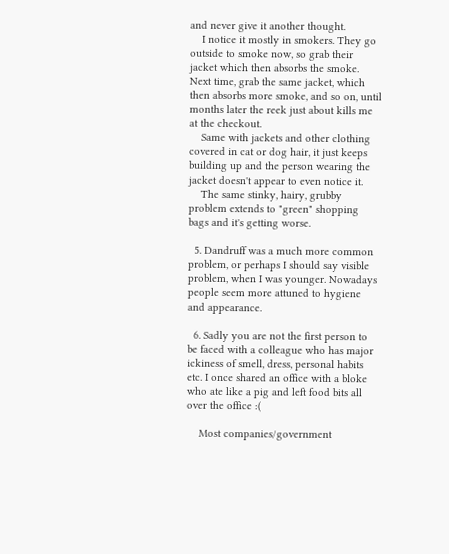and never give it another thought.
    I notice it mostly in smokers. They go outside to smoke now, so grab their jacket which then absorbs the smoke. Next time, grab the same jacket, which then absorbs more smoke, and so on, until months later the reek just about kills me at the checkout.
    Same with jackets and other clothing covered in cat or dog hair, it just keeps building up and the person wearing the jacket doesn't appear to even notice it.
    The same stinky, hairy, grubby problem extends to "green" shopping bags and it's getting worse.

  5. Dandruff was a much more common problem, or perhaps I should say visible problem, when I was younger. Nowadays people seem more attuned to hygiene and appearance.

  6. Sadly you are not the first person to be faced with a colleague who has major ickiness of smell, dress, personal habits etc. I once shared an office with a bloke who ate like a pig and left food bits all over the office :(

    Most companies/government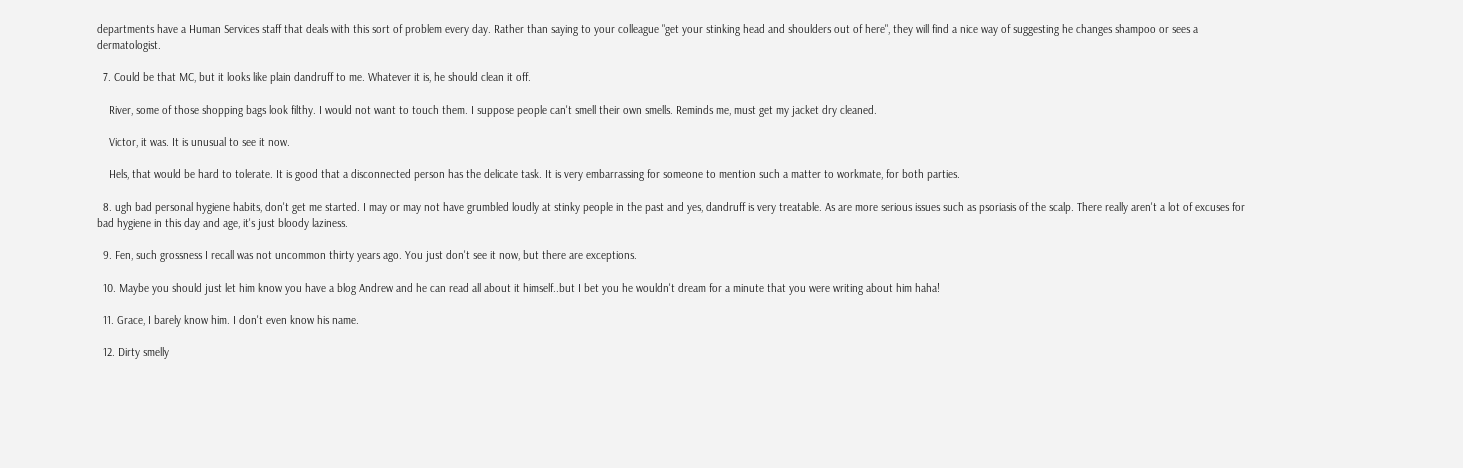departments have a Human Services staff that deals with this sort of problem every day. Rather than saying to your colleague "get your stinking head and shoulders out of here", they will find a nice way of suggesting he changes shampoo or sees a dermatologist.

  7. Could be that MC, but it looks like plain dandruff to me. Whatever it is, he should clean it off.

    River, some of those shopping bags look filthy. I would not want to touch them. I suppose people can't smell their own smells. Reminds me, must get my jacket dry cleaned.

    Victor, it was. It is unusual to see it now.

    Hels, that would be hard to tolerate. It is good that a disconnected person has the delicate task. It is very embarrassing for someone to mention such a matter to workmate, for both parties.

  8. ugh bad personal hygiene habits, don't get me started. I may or may not have grumbled loudly at stinky people in the past and yes, dandruff is very treatable. As are more serious issues such as psoriasis of the scalp. There really aren't a lot of excuses for bad hygiene in this day and age, it's just bloody laziness.

  9. Fen, such grossness I recall was not uncommon thirty years ago. You just don't see it now, but there are exceptions.

  10. Maybe you should just let him know you have a blog Andrew and he can read all about it himself..but I bet you he wouldn't dream for a minute that you were writing about him haha!

  11. Grace, I barely know him. I don't even know his name.

  12. Dirty smelly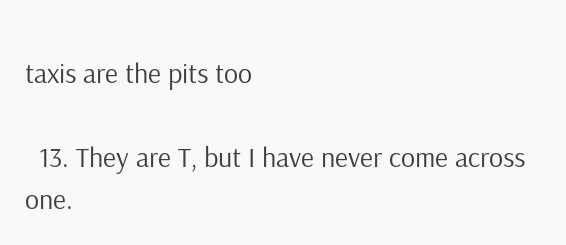taxis are the pits too

  13. They are T, but I have never come across one.